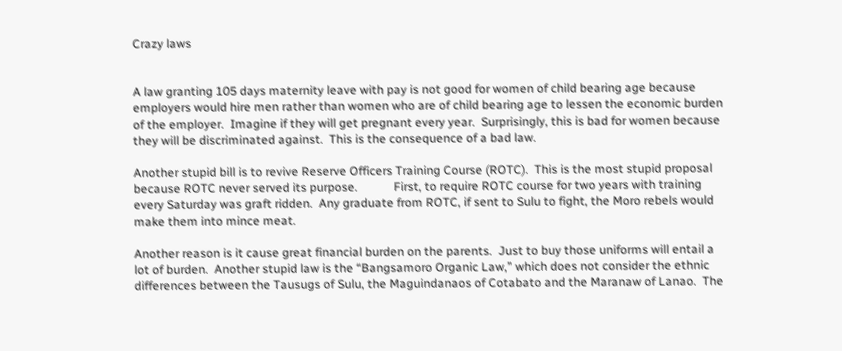Crazy laws


A law granting 105 days maternity leave with pay is not good for women of child bearing age because employers would hire men rather than women who are of child bearing age to lessen the economic burden of the employer.  Imagine if they will get pregnant every year.  Surprisingly, this is bad for women because they will be discriminated against.  This is the consequence of a bad law.

Another stupid bill is to revive Reserve Officers Training Course (ROTC).  This is the most stupid proposal because ROTC never served its purpose.            First, to require ROTC course for two years with training every Saturday was graft ridden.  Any graduate from ROTC, if sent to Sulu to fight, the Moro rebels would make them into mince meat.

Another reason is it cause great financial burden on the parents.  Just to buy those uniforms will entail a lot of burden.  Another stupid law is the “Bangsamoro Organic Law,” which does not consider the ethnic differences between the Tausugs of Sulu, the Maguindanaos of Cotabato and the Maranaw of Lanao.  The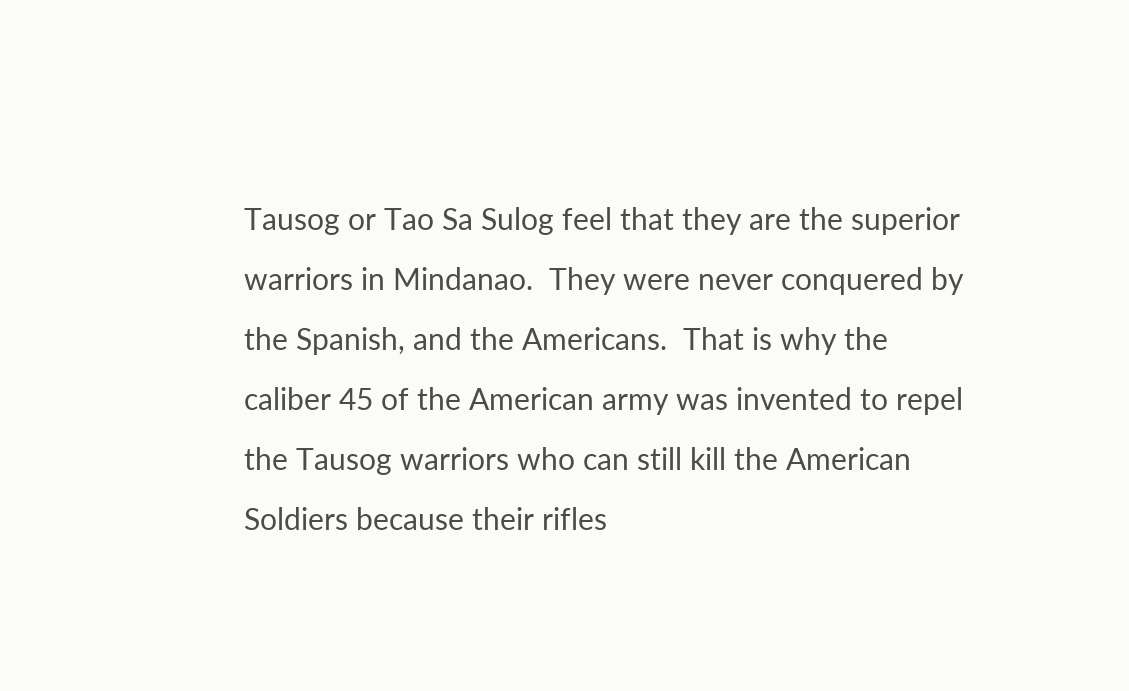Tausog or Tao Sa Sulog feel that they are the superior warriors in Mindanao.  They were never conquered by the Spanish, and the Americans.  That is why the caliber 45 of the American army was invented to repel the Tausog warriors who can still kill the American Soldiers because their rifles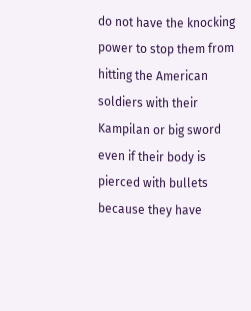do not have the knocking power to stop them from hitting the American soldiers with their Kampilan or big sword even if their body is pierced with bullets because they have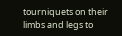tourniquets on their limbs and legs to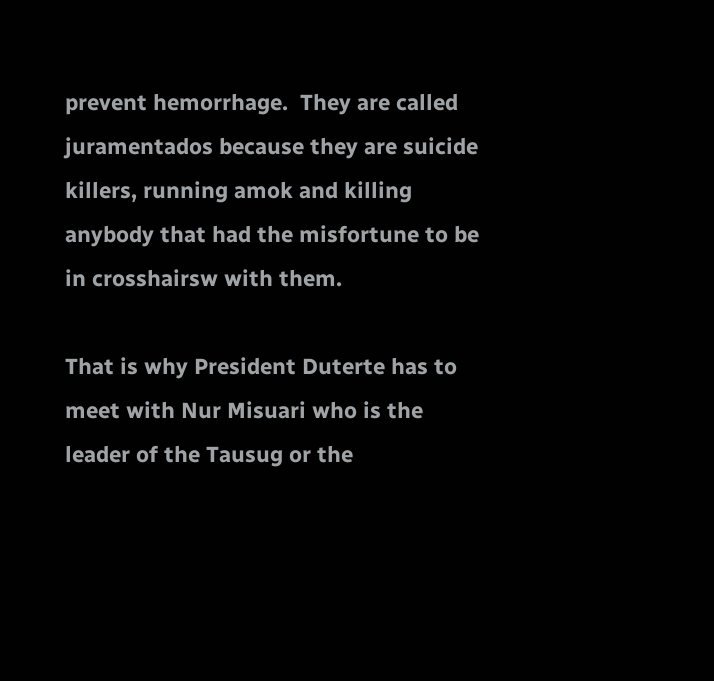prevent hemorrhage.  They are called juramentados because they are suicide killers, running amok and killing anybody that had the misfortune to be in crosshairsw with them.

That is why President Duterte has to meet with Nur Misuari who is the leader of the Tausug or the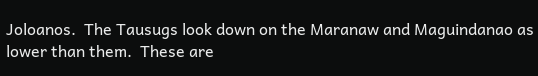Joloanos.  The Tausugs look down on the Maranaw and Maguindanao as lower than them.  These are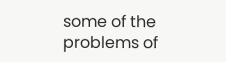some of the problems of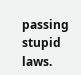passing stupid laws.